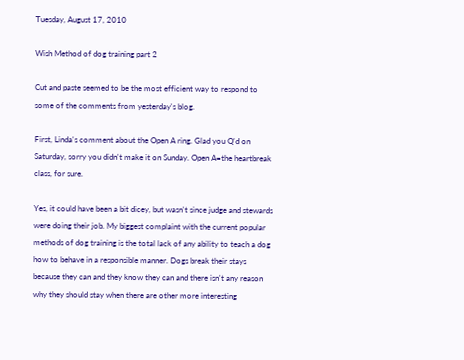Tuesday, August 17, 2010

Wish Method of dog training part 2

Cut and paste seemed to be the most efficient way to respond to some of the comments from yesterday's blog.

First, Linda's comment about the Open A ring. Glad you Q'd on Saturday, sorry you didn't make it on Sunday. Open A=the heartbreak class, for sure.

Yes, it could have been a bit dicey, but wasn't since judge and stewards were doing their job. My biggest complaint with the current popular methods of dog training is the total lack of any ability to teach a dog how to behave in a responsible manner. Dogs break their stays because they can and they know they can and there isn't any reason why they should stay when there are other more interesting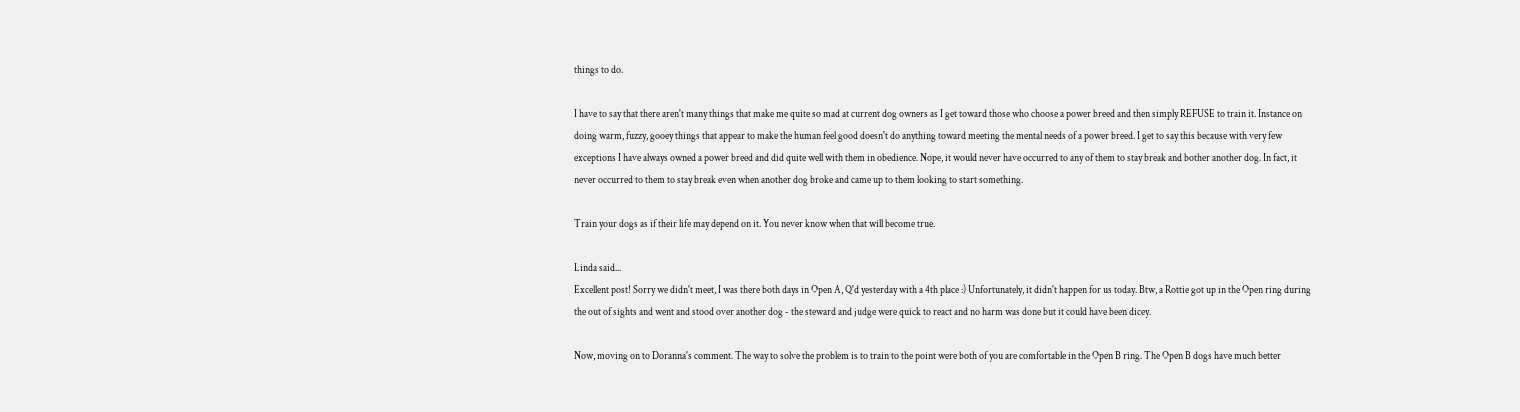things to do.

I have to say that there aren't many things that make me quite so mad at current dog owners as I get toward those who choose a power breed and then simply REFUSE to train it. Instance on doing warm, fuzzy, gooey things that appear to make the human feel good doesn't do anything toward meeting the mental needs of a power breed. I get to say this because with very few exceptions I have always owned a power breed and did quite well with them in obedience. Nope, it would never have occurred to any of them to stay break and bother another dog. In fact, it never occurred to them to stay break even when another dog broke and came up to them looking to start something.

Train your dogs as if their life may depend on it. You never know when that will become true.

Linda said...
Excellent post! Sorry we didn't meet, I was there both days in Open A, Q'd yesterday with a 4th place :) Unfortunately, it didn't happen for us today. Btw, a Rottie got up in the Open ring during the out of sights and went and stood over another dog - the steward and judge were quick to react and no harm was done but it could have been dicey.

Now, moving on to Doranna's comment. The way to solve the problem is to train to the point were both of you are comfortable in the Open B ring. The Open B dogs have much better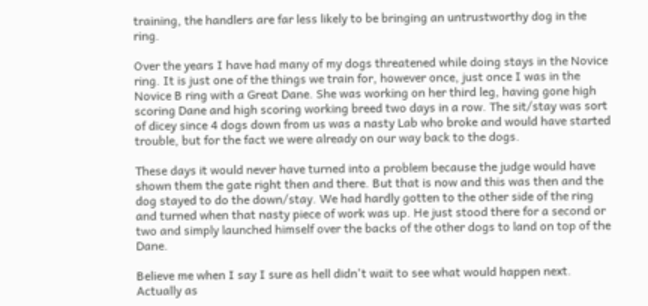training, the handlers are far less likely to be bringing an untrustworthy dog in the ring.

Over the years I have had many of my dogs threatened while doing stays in the Novice ring. It is just one of the things we train for, however once, just once I was in the Novice B ring with a Great Dane. She was working on her third leg, having gone high scoring Dane and high scoring working breed two days in a row. The sit/stay was sort of dicey since 4 dogs down from us was a nasty Lab who broke and would have started trouble, but for the fact we were already on our way back to the dogs.

These days it would never have turned into a problem because the judge would have shown them the gate right then and there. But that is now and this was then and the dog stayed to do the down/stay. We had hardly gotten to the other side of the ring and turned when that nasty piece of work was up. He just stood there for a second or two and simply launched himself over the backs of the other dogs to land on top of the Dane.

Believe me when I say I sure as hell didn't wait to see what would happen next. Actually as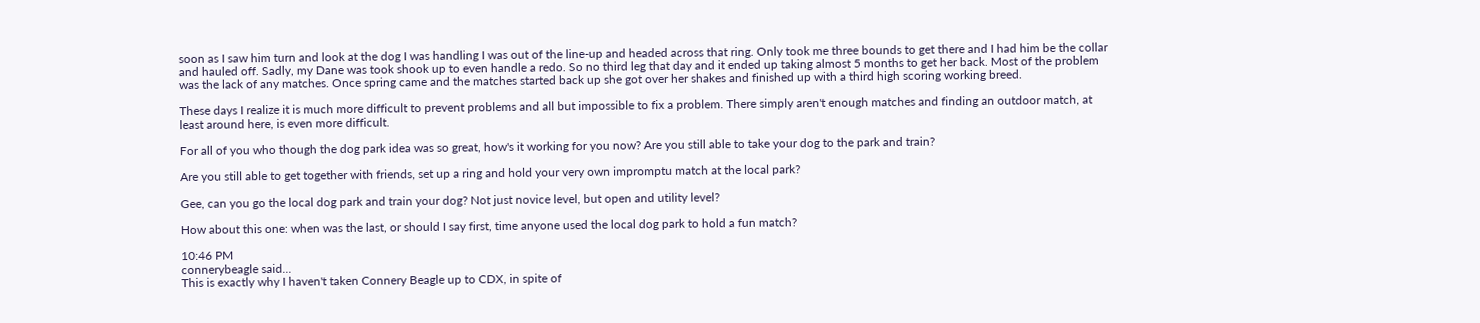soon as I saw him turn and look at the dog I was handling I was out of the line-up and headed across that ring. Only took me three bounds to get there and I had him be the collar and hauled off. Sadly, my Dane was took shook up to even handle a redo. So no third leg that day and it ended up taking almost 5 months to get her back. Most of the problem was the lack of any matches. Once spring came and the matches started back up she got over her shakes and finished up with a third high scoring working breed.

These days I realize it is much more difficult to prevent problems and all but impossible to fix a problem. There simply aren't enough matches and finding an outdoor match, at least around here, is even more difficult.

For all of you who though the dog park idea was so great, how's it working for you now? Are you still able to take your dog to the park and train?

Are you still able to get together with friends, set up a ring and hold your very own impromptu match at the local park?

Gee, can you go the local dog park and train your dog? Not just novice level, but open and utility level?

How about this one: when was the last, or should I say first, time anyone used the local dog park to hold a fun match?

10:46 PM
connerybeagle said...
This is exactly why I haven't taken Connery Beagle up to CDX, in spite of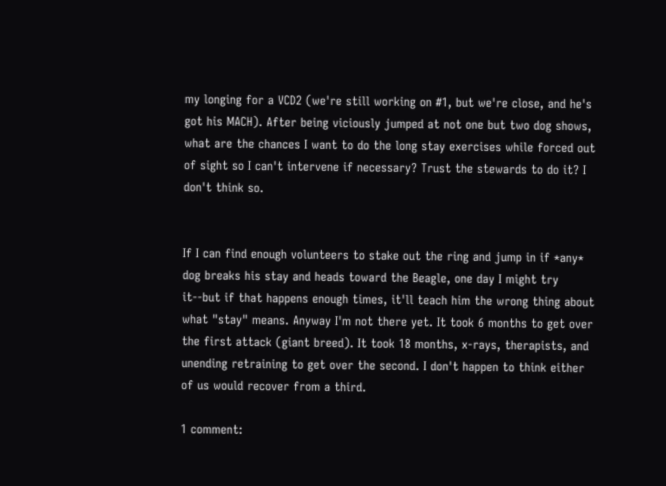my longing for a VCD2 (we're still working on #1, but we're close, and he's got his MACH). After being viciously jumped at not one but two dog shows, what are the chances I want to do the long stay exercises while forced out of sight so I can't intervene if necessary? Trust the stewards to do it? I don't think so.


If I can find enough volunteers to stake out the ring and jump in if *any* dog breaks his stay and heads toward the Beagle, one day I might try it--but if that happens enough times, it'll teach him the wrong thing about what "stay" means. Anyway I'm not there yet. It took 6 months to get over the first attack (giant breed). It took 18 months, x-rays, therapists, and unending retraining to get over the second. I don't happen to think either of us would recover from a third.

1 comment: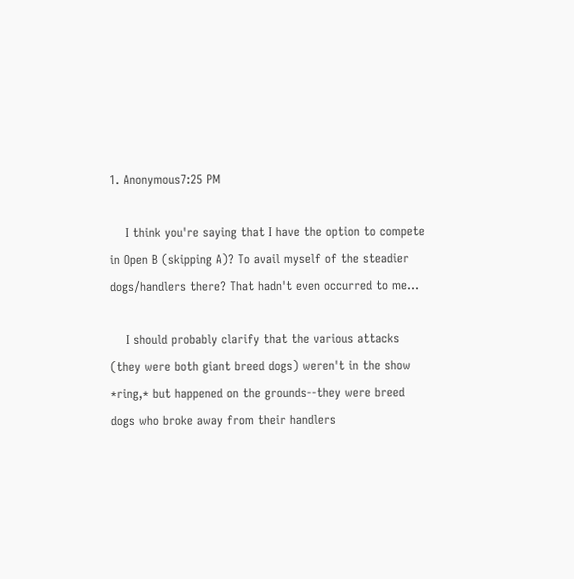1. Anonymous7:25 PM

    I think you're saying that I have the option to compete in Open B (skipping A)? To avail myself of the steadier dogs/handlers there? That hadn't even occurred to me...

    I should probably clarify that the various attacks (they were both giant breed dogs) weren't in the show *ring,* but happened on the grounds--they were breed dogs who broke away from their handlers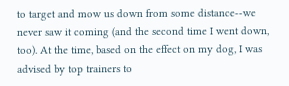to target and mow us down from some distance--we never saw it coming (and the second time I went down, too). At the time, based on the effect on my dog, I was advised by top trainers to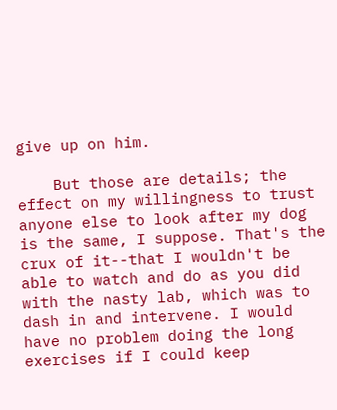give up on him.

    But those are details; the effect on my willingness to trust anyone else to look after my dog is the same, I suppose. That's the crux of it--that I wouldn't be able to watch and do as you did with the nasty lab, which was to dash in and intervene. I would have no problem doing the long exercises if I could keep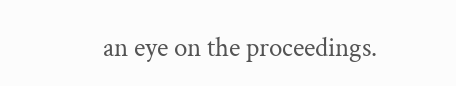an eye on the proceedings.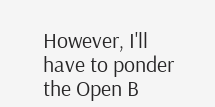However, I'll have to ponder the Open B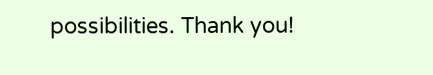possibilities. Thank you!